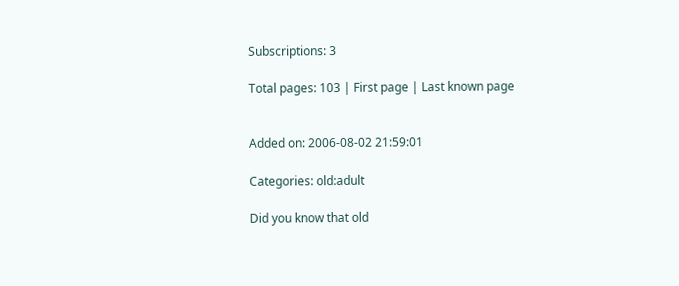Subscriptions: 3

Total pages: 103 | First page | Last known page


Added on: 2006-08-02 21:59:01

Categories: old:adult

Did you know that old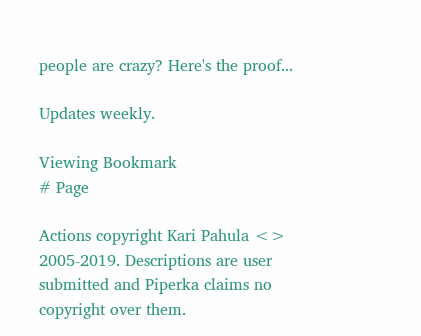people are crazy? Here's the proof...

Updates weekly.

Viewing Bookmark
# Page

Actions copyright Kari Pahula <> 2005-2019. Descriptions are user submitted and Piperka claims no copyright over them.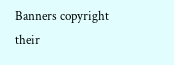Banners copyright their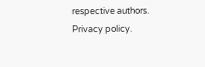respective authors. Privacy policy.